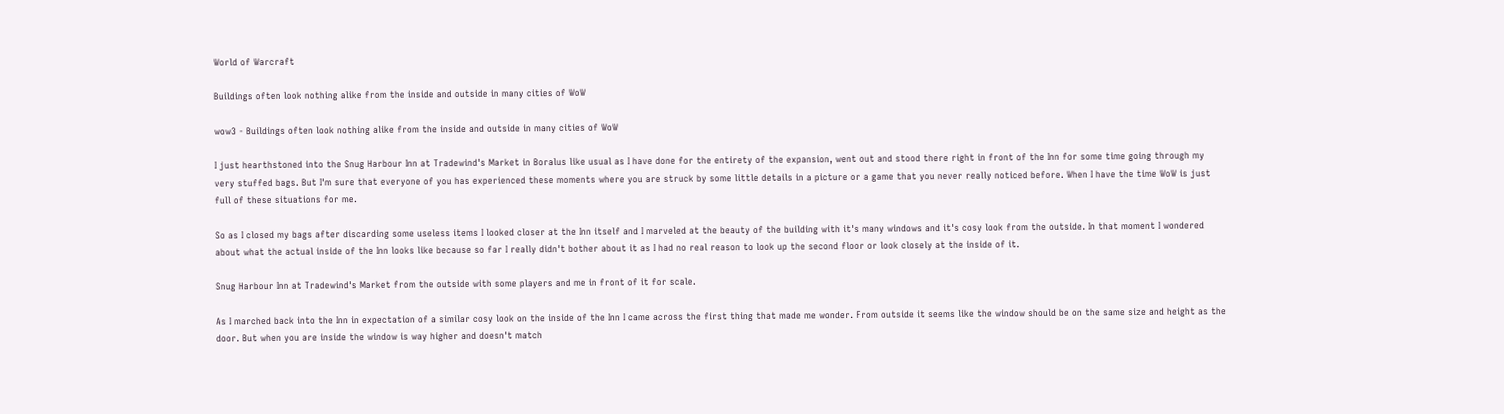World of Warcraft

Buildings often look nothing alike from the inside and outside in many cities of WoW

wow3 - Buildings often look nothing alike from the inside and outside in many cities of WoW

I just hearthstoned into the Snug Harbour Inn at Tradewind's Market in Boralus like usual as I have done for the entirety of the expansion, went out and stood there right in front of the Inn for some time going through my very stuffed bags. But I'm sure that everyone of you has experienced these moments where you are struck by some little details in a picture or a game that you never really noticed before. When I have the time WoW is just full of these situations for me.

So as I closed my bags after discarding some useless items I looked closer at the Inn itself and I marveled at the beauty of the building with it's many windows and it's cosy look from the outside. In that moment I wondered about what the actual inside of the Inn looks like because so far I really didn't bother about it as I had no real reason to look up the second floor or look closely at the inside of it.

Snug Harbour Inn at Tradewind's Market from the outside with some players and me in front of it for scale.

As I marched back into the Inn in expectation of a similar cosy look on the inside of the Inn I came across the first thing that made me wonder. From outside it seems like the window should be on the same size and height as the door. But when you are inside the window is way higher and doesn't match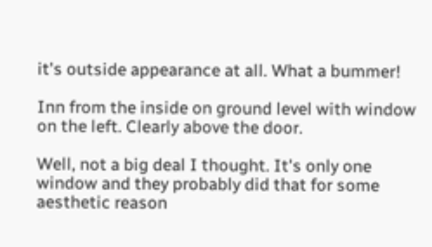it's outside appearance at all. What a bummer!

Inn from the inside on ground level with window on the left. Clearly above the door.

Well, not a big deal I thought. It's only one window and they probably did that for some aesthetic reason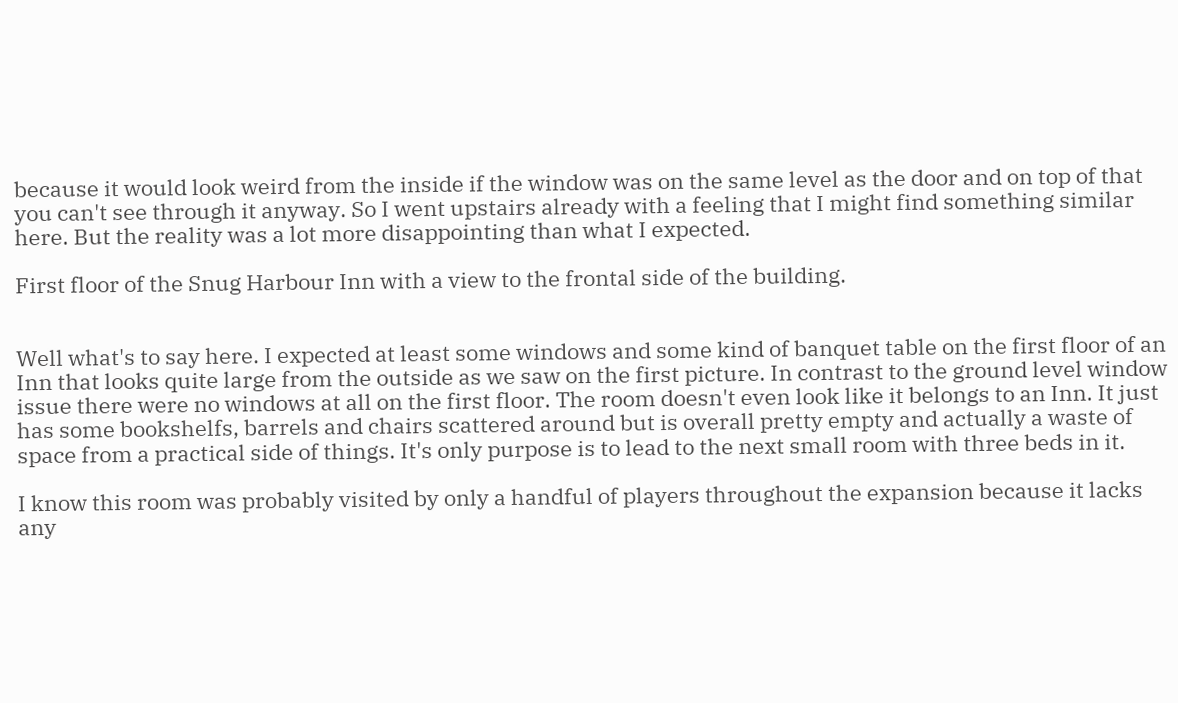because it would look weird from the inside if the window was on the same level as the door and on top of that you can't see through it anyway. So I went upstairs already with a feeling that I might find something similar here. But the reality was a lot more disappointing than what I expected.

First floor of the Snug Harbour Inn with a view to the frontal side of the building.


Well what's to say here. I expected at least some windows and some kind of banquet table on the first floor of an Inn that looks quite large from the outside as we saw on the first picture. In contrast to the ground level window issue there were no windows at all on the first floor. The room doesn't even look like it belongs to an Inn. It just has some bookshelfs, barrels and chairs scattered around but is overall pretty empty and actually a waste of space from a practical side of things. It's only purpose is to lead to the next small room with three beds in it.

I know this room was probably visited by only a handful of players throughout the expansion because it lacks any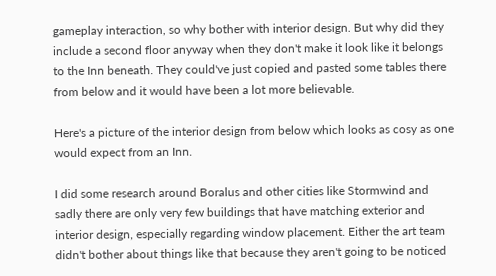gameplay interaction, so why bother with interior design. But why did they include a second floor anyway when they don't make it look like it belongs to the Inn beneath. They could've just copied and pasted some tables there from below and it would have been a lot more believable.

Here's a picture of the interior design from below which looks as cosy as one would expect from an Inn.

I did some research around Boralus and other cities like Stormwind and sadly there are only very few buildings that have matching exterior and interior design, especially regarding window placement. Either the art team didn't bother about things like that because they aren't going to be noticed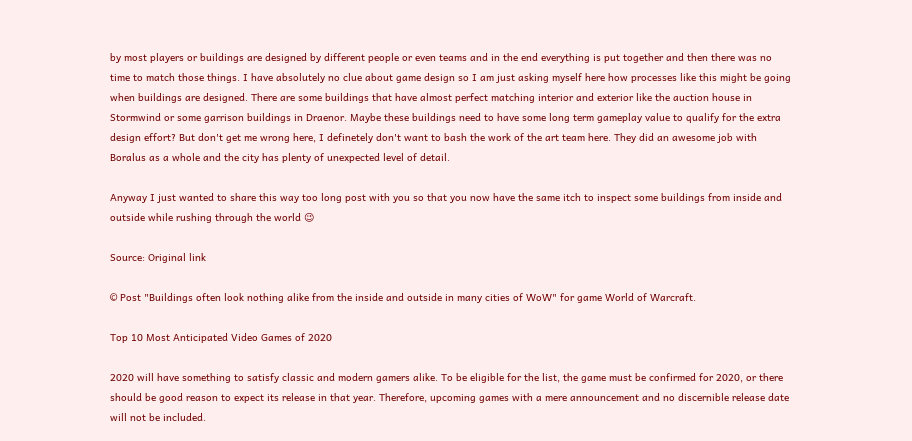by most players or buildings are designed by different people or even teams and in the end everything is put together and then there was no time to match those things. I have absolutely no clue about game design so I am just asking myself here how processes like this might be going when buildings are designed. There are some buildings that have almost perfect matching interior and exterior like the auction house in Stormwind or some garrison buildings in Draenor. Maybe these buildings need to have some long term gameplay value to qualify for the extra design effort? But don't get me wrong here, I definetely don't want to bash the work of the art team here. They did an awesome job with Boralus as a whole and the city has plenty of unexpected level of detail.

Anyway I just wanted to share this way too long post with you so that you now have the same itch to inspect some buildings from inside and outside while rushing through the world 😉

Source: Original link

© Post "Buildings often look nothing alike from the inside and outside in many cities of WoW" for game World of Warcraft.

Top 10 Most Anticipated Video Games of 2020

2020 will have something to satisfy classic and modern gamers alike. To be eligible for the list, the game must be confirmed for 2020, or there should be good reason to expect its release in that year. Therefore, upcoming games with a mere announcement and no discernible release date will not be included.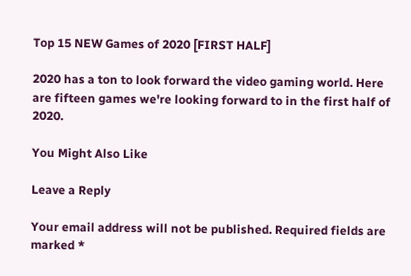Top 15 NEW Games of 2020 [FIRST HALF]

2020 has a ton to look forward the video gaming world. Here are fifteen games we're looking forward to in the first half of 2020.

You Might Also Like

Leave a Reply

Your email address will not be published. Required fields are marked *